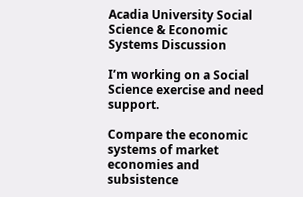Acadia University Social Science & Economic Systems Discussion

I’m working on a Social Science exercise and need support.

Compare the economic systems of market economies and subsistence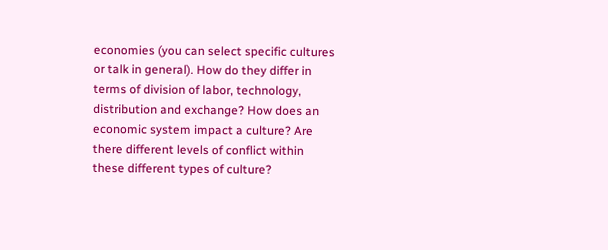economies (you can select specific cultures or talk in general). How do they differ in terms of division of labor, technology, distribution and exchange? How does an economic system impact a culture? Are there different levels of conflict within these different types of culture?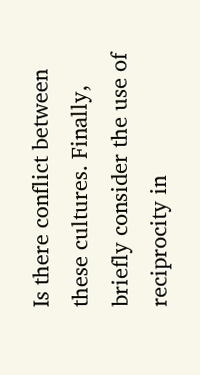Is there conflict between these cultures. Finally, briefly consider the use of reciprocity in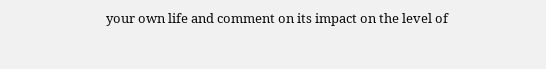your own life and comment on its impact on the level of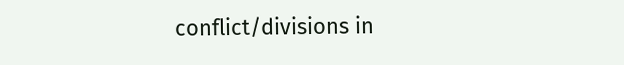conflict/divisions in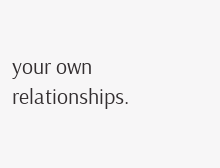your own relationships.